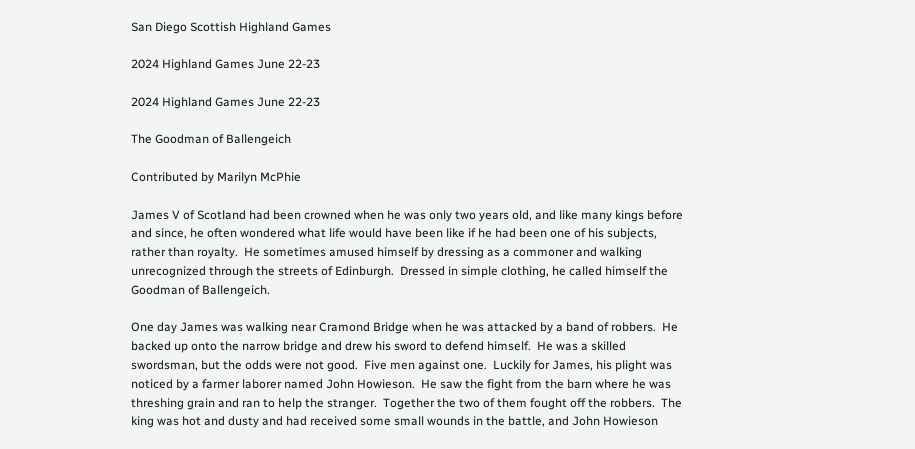San Diego Scottish Highland Games

2024 Highland Games June 22-23

2024 Highland Games June 22-23

The Goodman of Ballengeich

Contributed by Marilyn McPhie

James V of Scotland had been crowned when he was only two years old, and like many kings before and since, he often wondered what life would have been like if he had been one of his subjects, rather than royalty.  He sometimes amused himself by dressing as a commoner and walking unrecognized through the streets of Edinburgh.  Dressed in simple clothing, he called himself the Goodman of Ballengeich.

One day James was walking near Cramond Bridge when he was attacked by a band of robbers.  He backed up onto the narrow bridge and drew his sword to defend himself.  He was a skilled swordsman, but the odds were not good.  Five men against one.  Luckily for James, his plight was noticed by a farmer laborer named John Howieson.  He saw the fight from the barn where he was threshing grain and ran to help the stranger.  Together the two of them fought off the robbers.  The king was hot and dusty and had received some small wounds in the battle, and John Howieson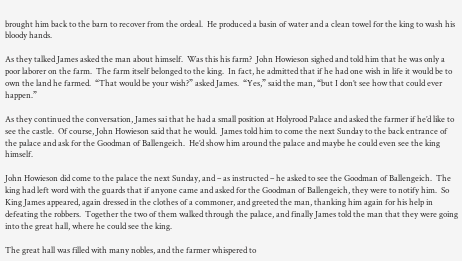brought him back to the barn to recover from the ordeal.  He produced a basin of water and a clean towel for the king to wash his bloody hands.

As they talked James asked the man about himself.  Was this his farm?  John Howieson sighed and told him that he was only a poor laborer on the farm.  The farm itself belonged to the king.  In fact, he admitted that if he had one wish in life it would be to own the land he farmed.  “That would be your wish?” asked James.  “Yes,” said the man, “but I don’t see how that could ever happen.”

As they continued the conversation, James sai that he had a small position at Holyrood Palace and asked the farmer if he’d like to see the castle.  Of course, John Howieson said that he would.  James told him to come the next Sunday to the back entrance of the palace and ask for the Goodman of Ballengeich.  He’d show him around the palace and maybe he could even see the king himself.

John Howieson did come to the palace the next Sunday, and – as instructed – he asked to see the Goodman of Ballengeich.  The king had left word with the guards that if anyone came and asked for the Goodman of Ballengeich, they were to notify him.  So King James appeared, again dressed in the clothes of a commoner, and greeted the man, thanking him again for his help in defeating the robbers.  Together the two of them walked through the palace, and finally James told the man that they were going into the great hall, where he could see the king.

The great hall was filled with many nobles, and the farmer whispered to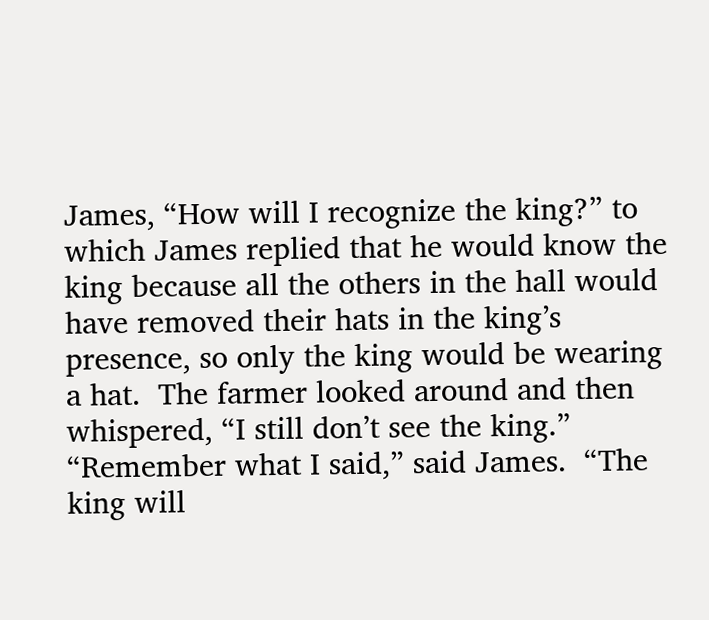James, “How will I recognize the king?” to which James replied that he would know the king because all the others in the hall would have removed their hats in the king’s presence, so only the king would be wearing a hat.  The farmer looked around and then whispered, “I still don’t see the king.”  “Remember what I said,” said James.  “The king will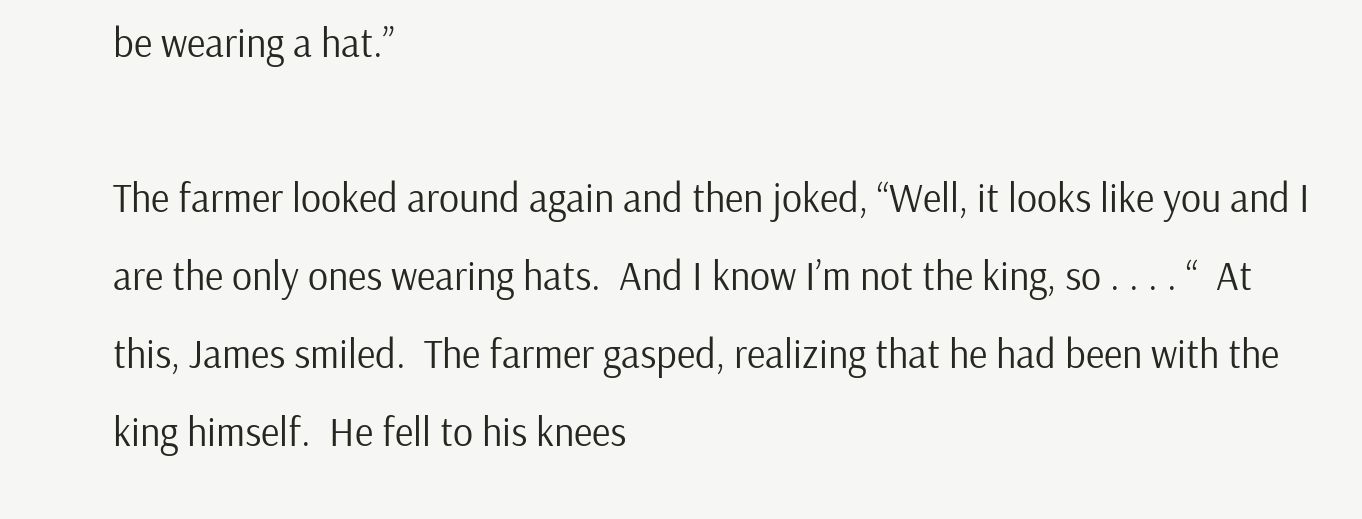be wearing a hat.”

The farmer looked around again and then joked, “Well, it looks like you and I are the only ones wearing hats.  And I know I’m not the king, so . . . . “  At this, James smiled.  The farmer gasped, realizing that he had been with the king himself.  He fell to his knees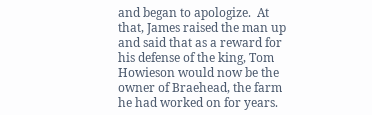and began to apologize.  At that, James raised the man up and said that as a reward for his defense of the king, Tom Howieson would now be the owner of Braehead, the farm he had worked on for years.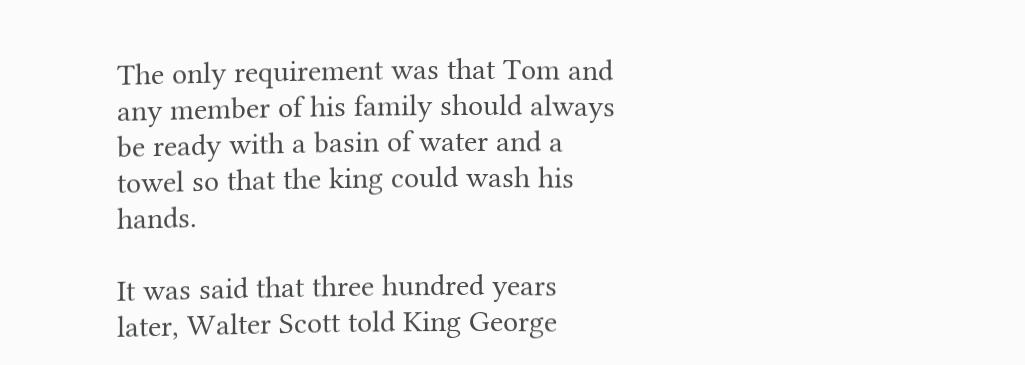The only requirement was that Tom and any member of his family should always be ready with a basin of water and a towel so that the king could wash his hands.

It was said that three hundred years later, Walter Scott told King George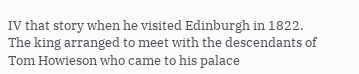IV that story when he visited Edinburgh in 1822. The king arranged to meet with the descendants of Tom Howieson who came to his palace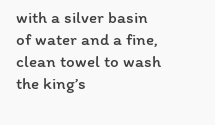with a silver basin of water and a fine, clean towel to wash the king’s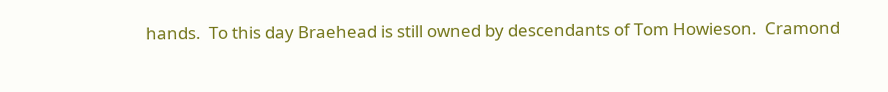hands.  To this day Braehead is still owned by descendants of Tom Howieson.  Cramond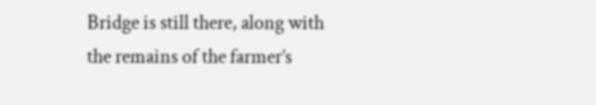Bridge is still there, along with the remains of the farmer’s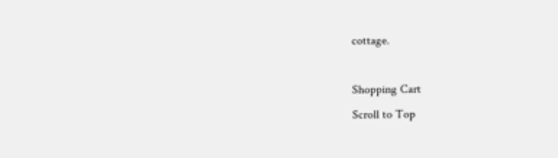cottage.

Shopping Cart
Scroll to Top